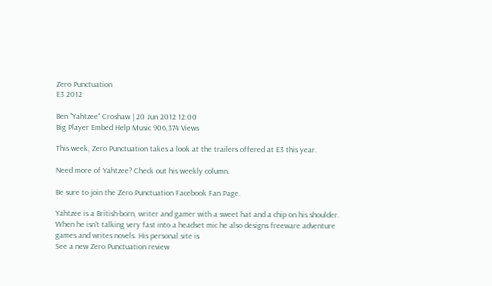Zero Punctuation
E3 2012

Ben "Yahtzee" Croshaw | 20 Jun 2012 12:00
Big Player Embed Help Music 906,374 Views

This week, Zero Punctuation takes a look at the trailers offered at E3 this year.

Need more of Yahtzee? Check out his weekly column.

Be sure to join the Zero Punctuation Facebook Fan Page.

Yahtzee is a British-born, writer and gamer with a sweet hat and a chip on his shoulder. When he isn't talking very fast into a headset mic he also designs freeware adventure games and writes novels. His personal site is
See a new Zero Punctuation review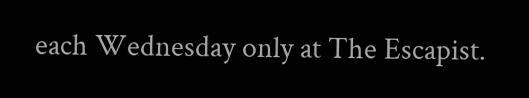each Wednesday only at The Escapist.